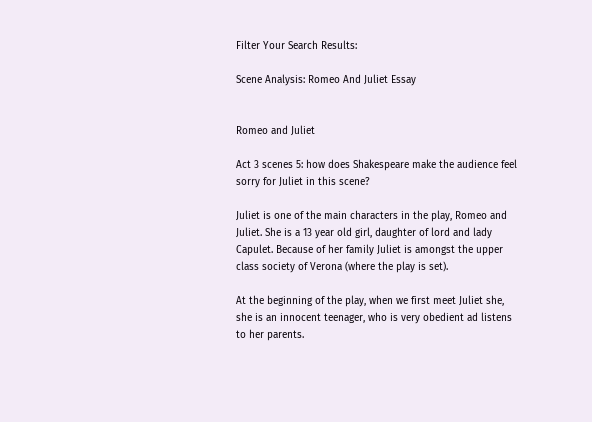Filter Your Search Results:

Scene Analysis: Romeo And Juliet Essay


Romeo and Juliet

Act 3 scenes 5: how does Shakespeare make the audience feel sorry for Juliet in this scene?

Juliet is one of the main characters in the play, Romeo and Juliet. She is a 13 year old girl, daughter of lord and lady Capulet. Because of her family Juliet is amongst the upper class society of Verona (where the play is set).

At the beginning of the play, when we first meet Juliet she, she is an innocent teenager, who is very obedient ad listens to her parents.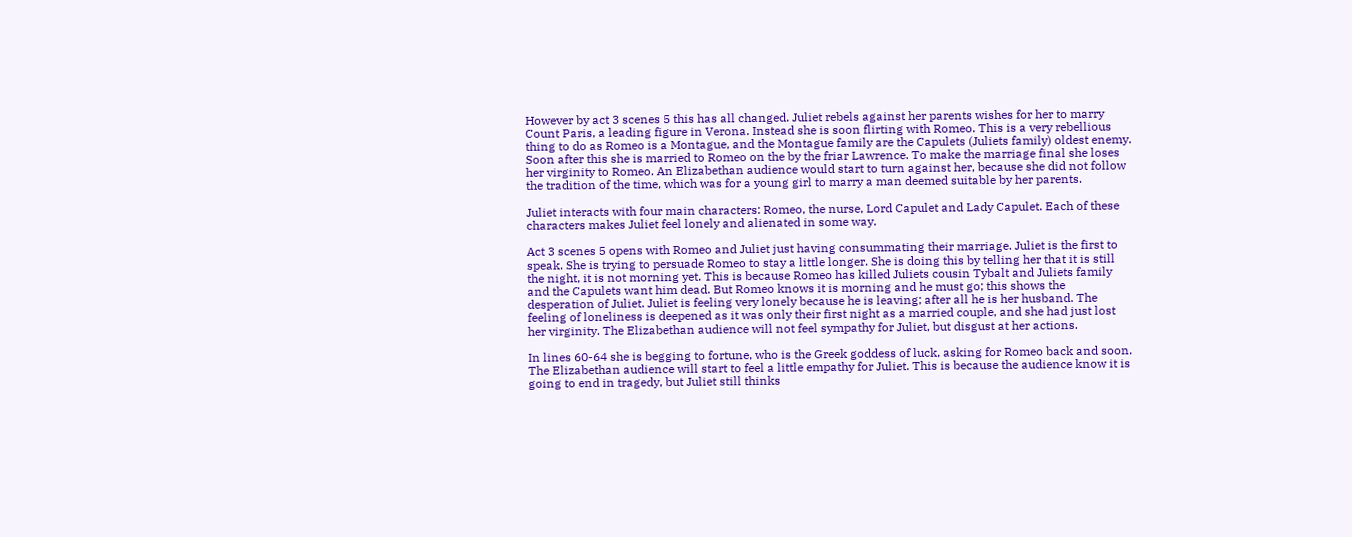However by act 3 scenes 5 this has all changed. Juliet rebels against her parents wishes for her to marry Count Paris, a leading figure in Verona. Instead she is soon flirting with Romeo. This is a very rebellious thing to do as Romeo is a Montague, and the Montague family are the Capulets (Juliets family) oldest enemy. Soon after this she is married to Romeo on the by the friar Lawrence. To make the marriage final she loses her virginity to Romeo. An Elizabethan audience would start to turn against her, because she did not follow the tradition of the time, which was for a young girl to marry a man deemed suitable by her parents.

Juliet interacts with four main characters: Romeo, the nurse, Lord Capulet and Lady Capulet. Each of these characters makes Juliet feel lonely and alienated in some way.

Act 3 scenes 5 opens with Romeo and Juliet just having consummating their marriage. Juliet is the first to speak. She is trying to persuade Romeo to stay a little longer. She is doing this by telling her that it is still the night, it is not morning yet. This is because Romeo has killed Juliets cousin Tybalt and Juliets family and the Capulets want him dead. But Romeo knows it is morning and he must go; this shows the desperation of Juliet. Juliet is feeling very lonely because he is leaving; after all he is her husband. The feeling of loneliness is deepened as it was only their first night as a married couple, and she had just lost her virginity. The Elizabethan audience will not feel sympathy for Juliet, but disgust at her actions.

In lines 60-64 she is begging to fortune, who is the Greek goddess of luck, asking for Romeo back and soon. The Elizabethan audience will start to feel a little empathy for Juliet. This is because the audience know it is going to end in tragedy, but Juliet still thinks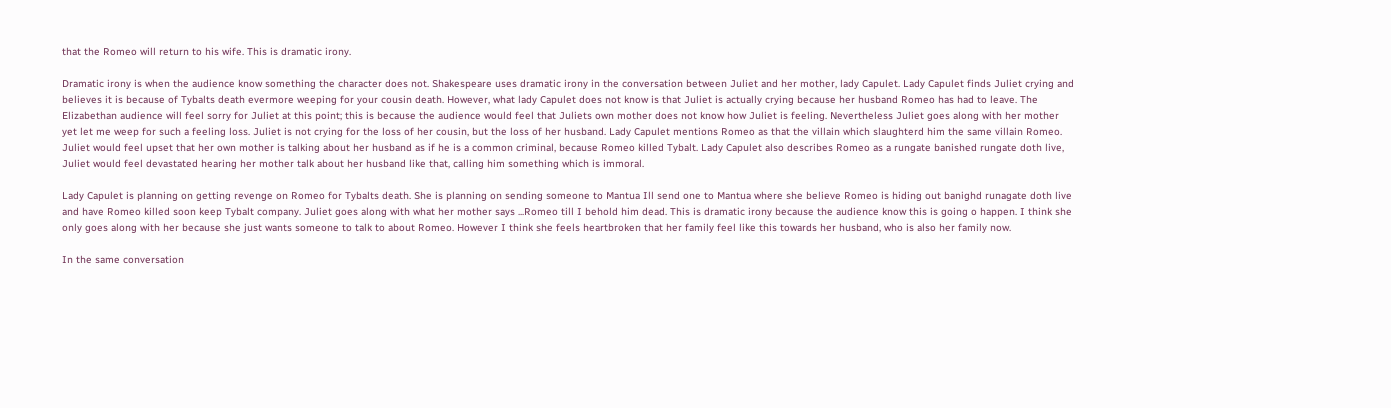that the Romeo will return to his wife. This is dramatic irony.

Dramatic irony is when the audience know something the character does not. Shakespeare uses dramatic irony in the conversation between Juliet and her mother, lady Capulet. Lady Capulet finds Juliet crying and believes it is because of Tybalts death evermore weeping for your cousin death. However, what lady Capulet does not know is that Juliet is actually crying because her husband Romeo has had to leave. The Elizabethan audience will feel sorry for Juliet at this point; this is because the audience would feel that Juliets own mother does not know how Juliet is feeling. Nevertheless Juliet goes along with her mother yet let me weep for such a feeling loss. Juliet is not crying for the loss of her cousin, but the loss of her husband. Lady Capulet mentions Romeo as that the villain which slaughterd him the same villain Romeo. Juliet would feel upset that her own mother is talking about her husband as if he is a common criminal, because Romeo killed Tybalt. Lady Capulet also describes Romeo as a rungate banished rungate doth live, Juliet would feel devastated hearing her mother talk about her husband like that, calling him something which is immoral.

Lady Capulet is planning on getting revenge on Romeo for Tybalts death. She is planning on sending someone to Mantua Ill send one to Mantua where she believe Romeo is hiding out banighd runagate doth live and have Romeo killed soon keep Tybalt company. Juliet goes along with what her mother says ...Romeo till I behold him dead. This is dramatic irony because the audience know this is going o happen. I think she only goes along with her because she just wants someone to talk to about Romeo. However I think she feels heartbroken that her family feel like this towards her husband, who is also her family now.

In the same conversation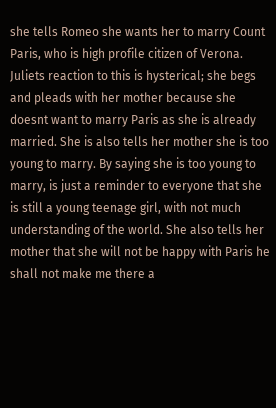she tells Romeo she wants her to marry Count Paris, who is high profile citizen of Verona. Juliets reaction to this is hysterical; she begs and pleads with her mother because she doesnt want to marry Paris as she is already married. She is also tells her mother she is too young to marry. By saying she is too young to marry, is just a reminder to everyone that she is still a young teenage girl, with not much understanding of the world. She also tells her mother that she will not be happy with Paris he shall not make me there a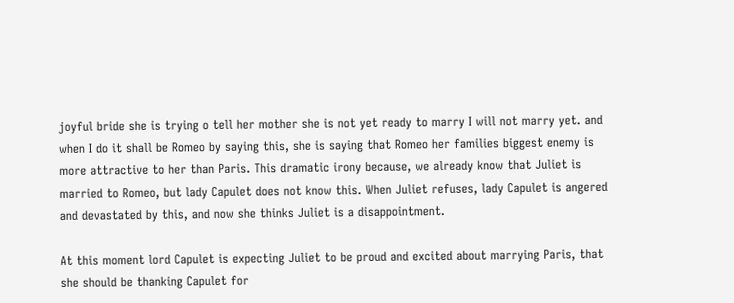joyful bride she is trying o tell her mother she is not yet ready to marry I will not marry yet. and when I do it shall be Romeo by saying this, she is saying that Romeo her families biggest enemy is more attractive to her than Paris. This dramatic irony because, we already know that Juliet is married to Romeo, but lady Capulet does not know this. When Juliet refuses, lady Capulet is angered and devastated by this, and now she thinks Juliet is a disappointment.

At this moment lord Capulet is expecting Juliet to be proud and excited about marrying Paris, that she should be thanking Capulet for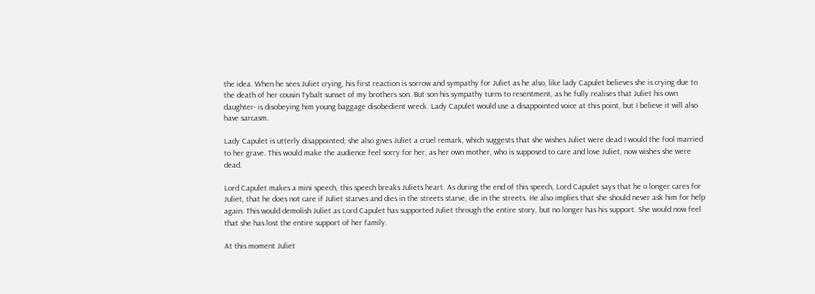the idea. When he sees Juliet crying, his first reaction is sorrow and sympathy for Juliet as he also, like lady Capulet believes she is crying due to the death of her cousin Tybalt sunset of my brothers son. But son his sympathy turns to resentment, as he fully realises that Juliet his own daughter- is disobeying him young baggage disobedient wreck. Lady Capulet would use a disappointed voice at this point, but I believe it will also have sarcasm.

Lady Capulet is utterly disappointed; she also gives Juliet a cruel remark, which suggests that she wishes Juliet were dead I would the fool married to her grave. This would make the audience feel sorry for her, as her own mother, who is supposed to care and love Juliet, now wishes she were dead.

Lord Capulet makes a mini speech, this speech breaks Juliets heart. As during the end of this speech, Lord Capulet says that he o longer cares for Juliet, that he does not care if Juliet starves and dies in the streets starve, die in the streets. He also implies that she should never ask him for help again. This would demolish Juliet as Lord Capulet has supported Juliet through the entire story, but no longer has his support. She would now feel that she has lost the entire support of her family.

At this moment Juliet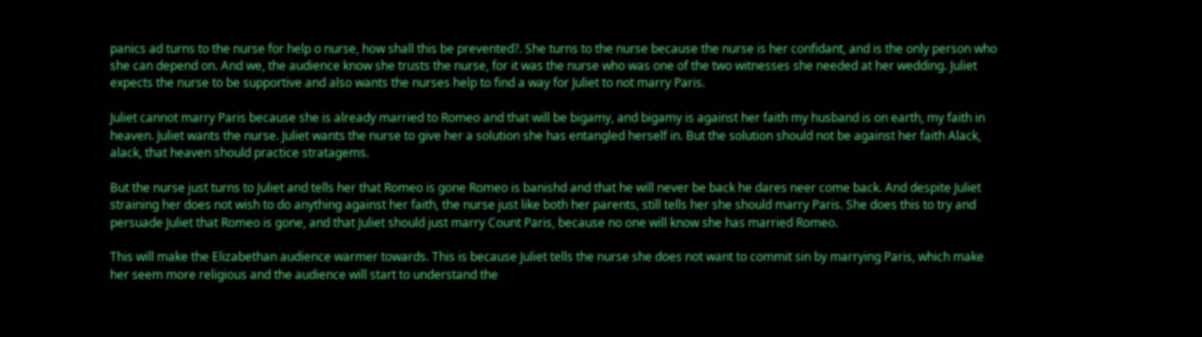panics ad turns to the nurse for help o nurse, how shall this be prevented?. She turns to the nurse because the nurse is her confidant, and is the only person who she can depend on. And we, the audience know she trusts the nurse, for it was the nurse who was one of the two witnesses she needed at her wedding. Juliet expects the nurse to be supportive and also wants the nurses help to find a way for Juliet to not marry Paris.

Juliet cannot marry Paris because she is already married to Romeo and that will be bigamy, and bigamy is against her faith my husband is on earth, my faith in heaven. Juliet wants the nurse. Juliet wants the nurse to give her a solution she has entangled herself in. But the solution should not be against her faith Alack, alack, that heaven should practice stratagems.

But the nurse just turns to Juliet and tells her that Romeo is gone Romeo is banishd and that he will never be back he dares neer come back. And despite Juliet straining her does not wish to do anything against her faith, the nurse just like both her parents, still tells her she should marry Paris. She does this to try and persuade Juliet that Romeo is gone, and that Juliet should just marry Count Paris, because no one will know she has married Romeo.

This will make the Elizabethan audience warmer towards. This is because Juliet tells the nurse she does not want to commit sin by marrying Paris, which make her seem more religious and the audience will start to understand the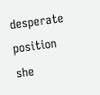desperate position she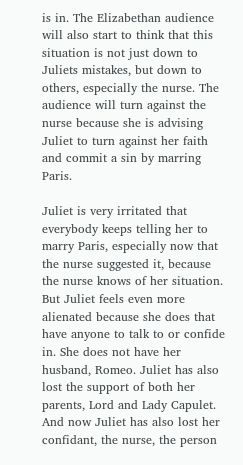is in. The Elizabethan audience will also start to think that this situation is not just down to Juliets mistakes, but down to others, especially the nurse. The audience will turn against the nurse because she is advising Juliet to turn against her faith and commit a sin by marring Paris.

Juliet is very irritated that everybody keeps telling her to marry Paris, especially now that the nurse suggested it, because the nurse knows of her situation. But Juliet feels even more alienated because she does that have anyone to talk to or confide in. She does not have her husband, Romeo. Juliet has also lost the support of both her parents, Lord and Lady Capulet. And now Juliet has also lost her confidant, the nurse, the person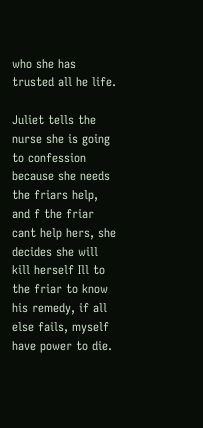who she has trusted all he life.

Juliet tells the nurse she is going to confession because she needs the friars help, and f the friar cant help hers, she decides she will kill herself Ill to the friar to know his remedy, if all else fails, myself have power to die.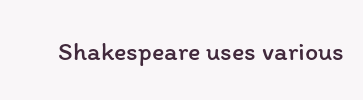Shakespeare uses various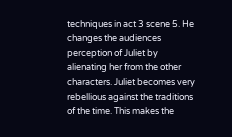techniques in act 3 scene 5. He changes the audiences perception of Juliet by alienating her from the other characters. Juliet becomes very rebellious against the traditions of the time. This makes the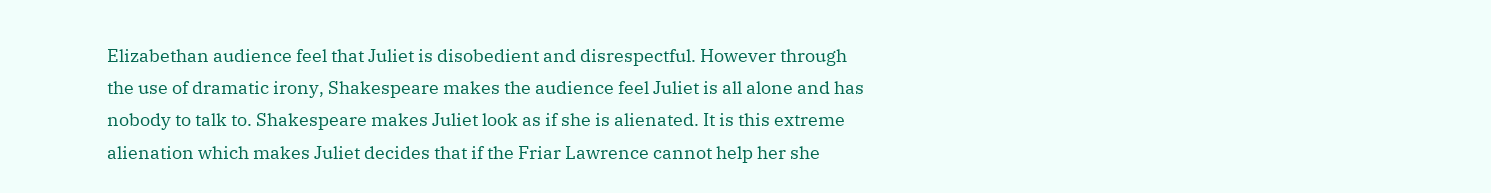Elizabethan audience feel that Juliet is disobedient and disrespectful. However through the use of dramatic irony, Shakespeare makes the audience feel Juliet is all alone and has nobody to talk to. Shakespeare makes Juliet look as if she is alienated. It is this extreme alienation which makes Juliet decides that if the Friar Lawrence cannot help her she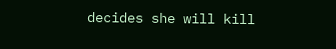decides she will kill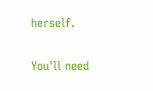herself.

You'll need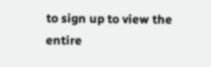to sign up to view the entire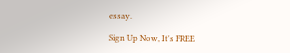essay.

Sign Up Now, It's FREE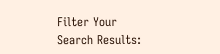Filter Your Search Results: